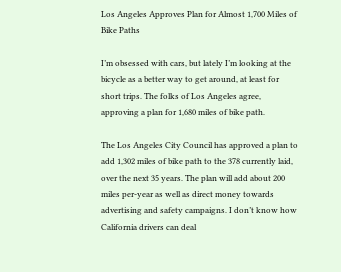Los Angeles Approves Plan for Almost 1,700 Miles of Bike Paths

I’m obsessed with cars, but lately I’m looking at the bicycle as a better way to get around, at least for short trips. The folks of Los Angeles agree, approving a plan for 1,680 miles of bike path.

The Los Angeles City Council has approved a plan to add 1,302 miles of bike path to the 378 currently laid, over the next 35 years. The plan will add about 200 miles per-year as well as direct money towards advertising and safety campaigns. I don’t know how California drivers can deal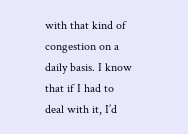with that kind of congestion on a daily basis. I know that if I had to deal with it, I’d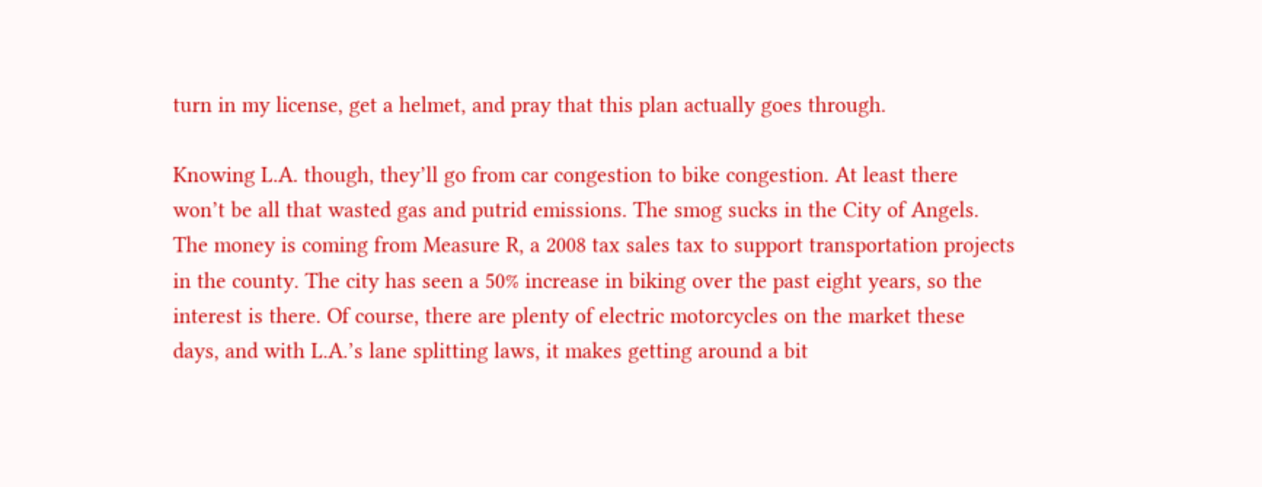turn in my license, get a helmet, and pray that this plan actually goes through.

Knowing L.A. though, they’ll go from car congestion to bike congestion. At least there won’t be all that wasted gas and putrid emissions. The smog sucks in the City of Angels. The money is coming from Measure R, a 2008 tax sales tax to support transportation projects in the county. The city has seen a 50% increase in biking over the past eight years, so the interest is there. Of course, there are plenty of electric motorcycles on the market these days, and with L.A.’s lane splitting laws, it makes getting around a bit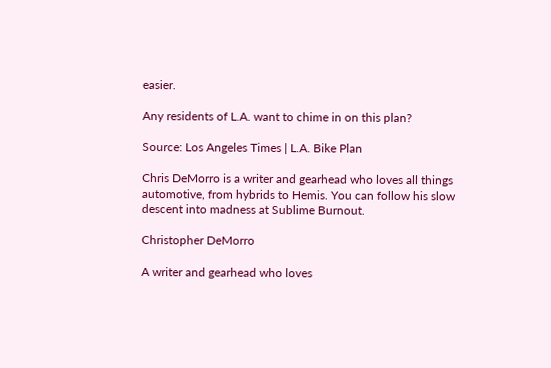easier.

Any residents of L.A. want to chime in on this plan?

Source: Los Angeles Times | L.A. Bike Plan

Chris DeMorro is a writer and gearhead who loves all things automotive, from hybrids to Hemis. You can follow his slow descent into madness at Sublime Burnout.

Christopher DeMorro

A writer and gearhead who loves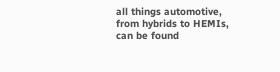all things automotive, from hybrids to HEMIs, can be found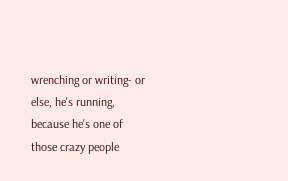wrenching or writing- or else, he's running, because he's one of those crazy people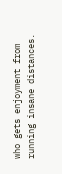who gets enjoyment from running insane distances.